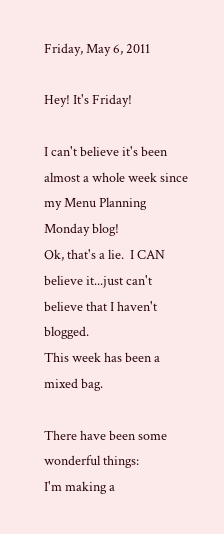Friday, May 6, 2011

Hey! It's Friday!

I can't believe it's been almost a whole week since my Menu Planning Monday blog!
Ok, that's a lie.  I CAN believe it...just can't believe that I haven't blogged.
This week has been a mixed bag.

There have been some wonderful things:
I'm making a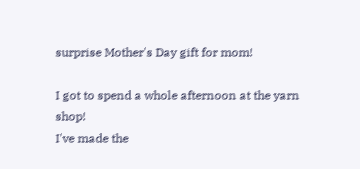surprise Mother's Day gift for mom!

I got to spend a whole afternoon at the yarn shop!
I've made the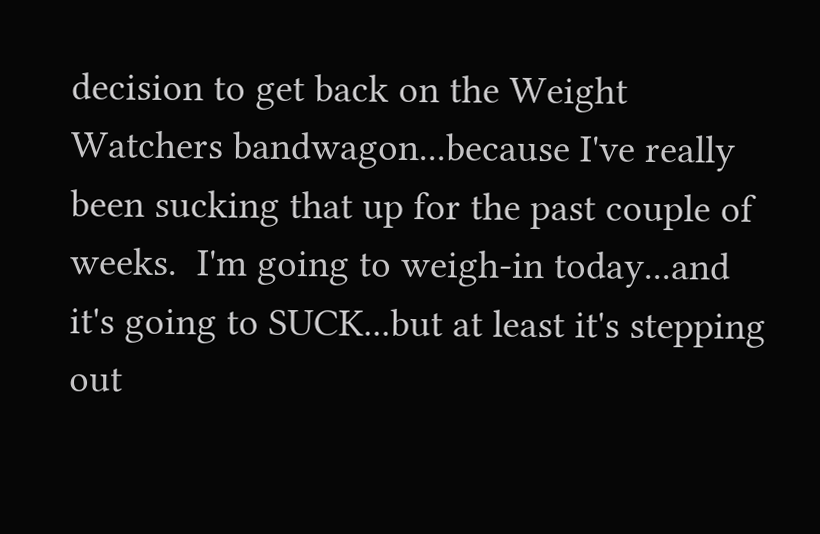decision to get back on the Weight Watchers bandwagon...because I've really been sucking that up for the past couple of weeks.  I'm going to weigh-in today...and it's going to SUCK...but at least it's stepping out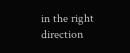in the right direction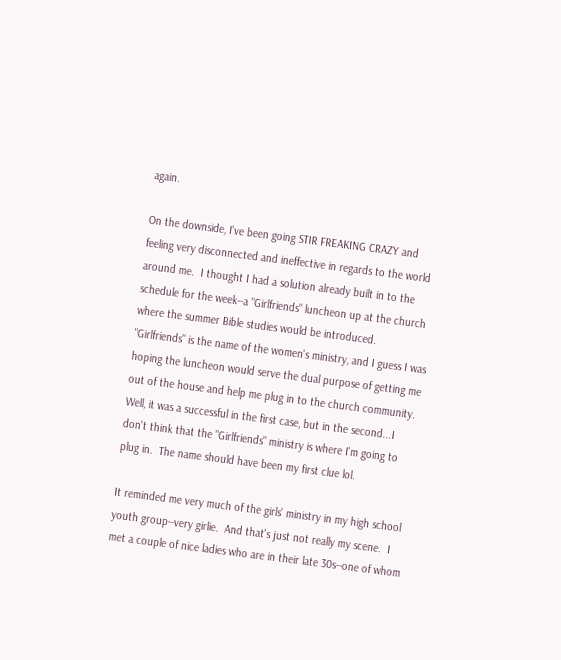again.

On the downside, I've been going STIR FREAKING CRAZY and feeling very disconnected and ineffective in regards to the world around me.  I thought I had a solution already built in to the schedule for the week--a "Girlfriends" luncheon up at the church where the summer Bible studies would be introduced.  "Girlfriends" is the name of the women's ministry, and I guess I was hoping the luncheon would serve the dual purpose of getting me out of the house and help me plug in to the church community.  Well, it was a successful in the first case, but in the second...I don't think that the "Girlfriends" ministry is where I'm going to plug in.  The name should have been my first clue lol.

It reminded me very much of the girls' ministry in my high school youth group--very girlie.  And that's just not really my scene.  I met a couple of nice ladies who are in their late 30s--one of whom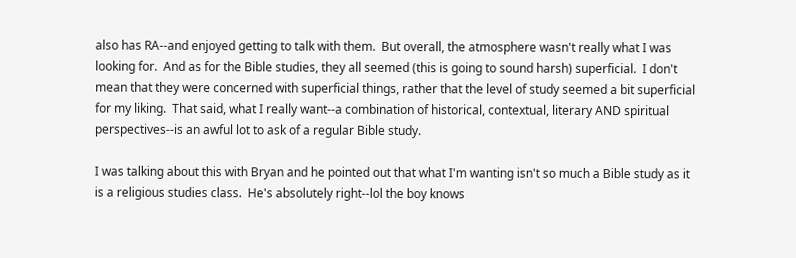also has RA--and enjoyed getting to talk with them.  But overall, the atmosphere wasn't really what I was looking for.  And as for the Bible studies, they all seemed (this is going to sound harsh) superficial.  I don't mean that they were concerned with superficial things, rather that the level of study seemed a bit superficial for my liking.  That said, what I really want--a combination of historical, contextual, literary AND spiritual perspectives--is an awful lot to ask of a regular Bible study.

I was talking about this with Bryan and he pointed out that what I'm wanting isn't so much a Bible study as it is a religious studies class.  He's absolutely right--lol the boy knows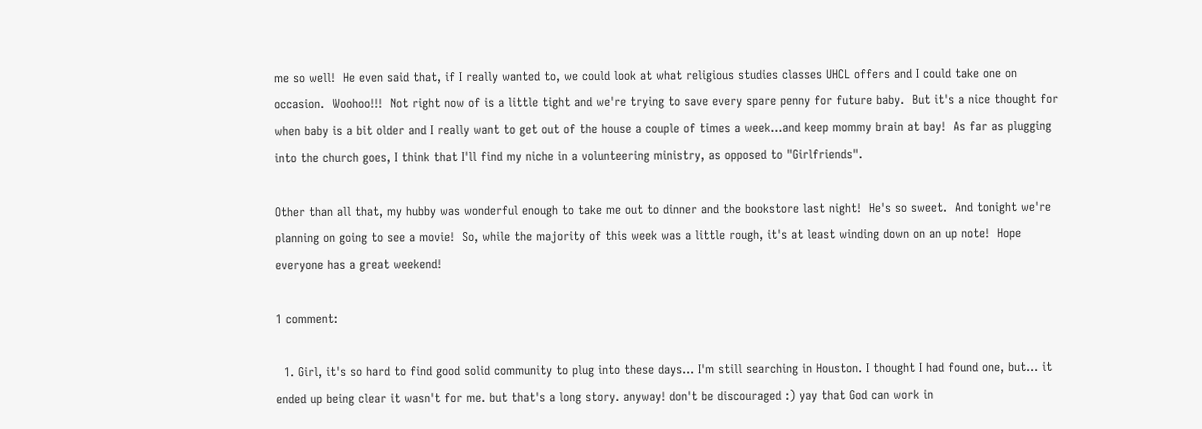me so well!  He even said that, if I really wanted to, we could look at what religious studies classes UHCL offers and I could take one on occasion.  Woohoo!!!  Not right now of is a little tight and we're trying to save every spare penny for future baby.  But it's a nice thought for when baby is a bit older and I really want to get out of the house a couple of times a week...and keep mommy brain at bay!  As far as plugging into the church goes, I think that I'll find my niche in a volunteering ministry, as opposed to "Girlfriends".

Other than all that, my hubby was wonderful enough to take me out to dinner and the bookstore last night!  He's so sweet.  And tonight we're planning on going to see a movie!  So, while the majority of this week was a little rough, it's at least winding down on an up note!  Hope everyone has a great weekend!

1 comment:

  1. Girl, it's so hard to find good solid community to plug into these days... I'm still searching in Houston. I thought I had found one, but... it ended up being clear it wasn't for me. but that's a long story. anyway! don't be discouraged :) yay that God can work in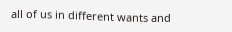all of us in different wants and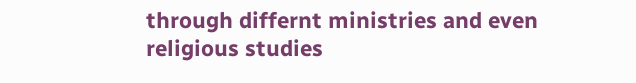through differnt ministries and even religious studies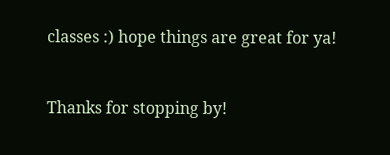classes :) hope things are great for ya!


Thanks for stopping by!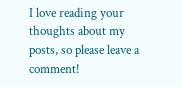I love reading your thoughts about my posts, so please leave a comment!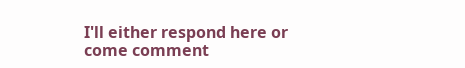I'll either respond here or come comment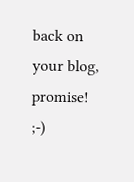back on your blog, promise! ;-)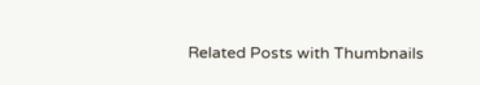Related Posts with Thumbnails